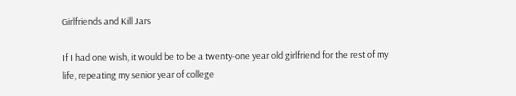Girlfriends and Kill Jars

If I had one wish, it would be to be a twenty-one year old girlfriend for the rest of my life, repeating my senior year of college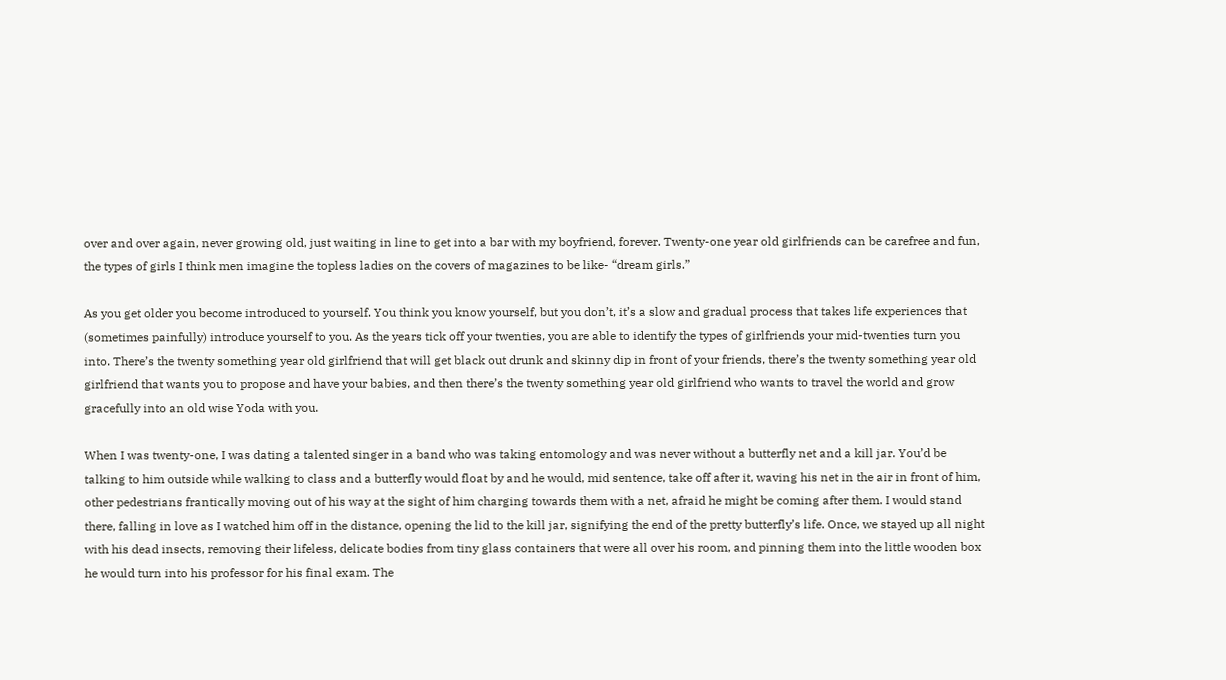over and over again, never growing old, just waiting in line to get into a bar with my boyfriend, forever. Twenty-one year old girlfriends can be carefree and fun, the types of girls I think men imagine the topless ladies on the covers of magazines to be like- “dream girls.”

As you get older you become introduced to yourself. You think you know yourself, but you don’t, it’s a slow and gradual process that takes life experiences that (sometimes painfully) introduce yourself to you. As the years tick off your twenties, you are able to identify the types of girlfriends your mid-twenties turn you into. There’s the twenty something year old girlfriend that will get black out drunk and skinny dip in front of your friends, there’s the twenty something year old girlfriend that wants you to propose and have your babies, and then there’s the twenty something year old girlfriend who wants to travel the world and grow gracefully into an old wise Yoda with you.

When I was twenty-one, I was dating a talented singer in a band who was taking entomology and was never without a butterfly net and a kill jar. You’d be talking to him outside while walking to class and a butterfly would float by and he would, mid sentence, take off after it, waving his net in the air in front of him, other pedestrians frantically moving out of his way at the sight of him charging towards them with a net, afraid he might be coming after them. I would stand there, falling in love as I watched him off in the distance, opening the lid to the kill jar, signifying the end of the pretty butterfly’s life. Once, we stayed up all night with his dead insects, removing their lifeless, delicate bodies from tiny glass containers that were all over his room, and pinning them into the little wooden box he would turn into his professor for his final exam. The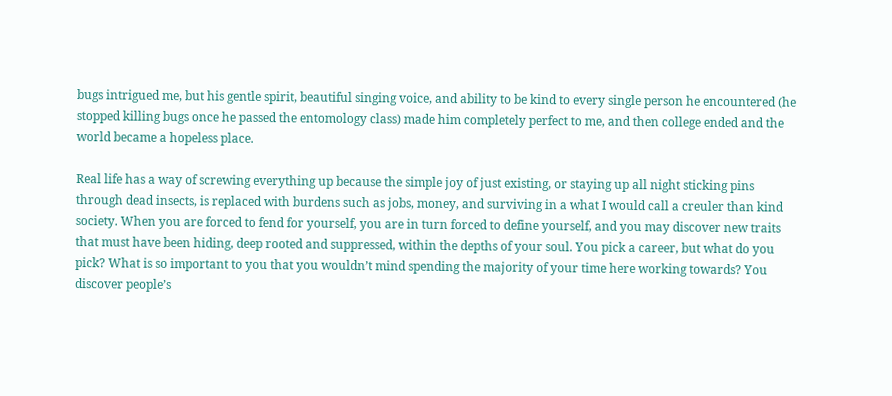bugs intrigued me, but his gentle spirit, beautiful singing voice, and ability to be kind to every single person he encountered (he stopped killing bugs once he passed the entomology class) made him completely perfect to me, and then college ended and the world became a hopeless place.

Real life has a way of screwing everything up because the simple joy of just existing, or staying up all night sticking pins through dead insects, is replaced with burdens such as jobs, money, and surviving in a what I would call a creuler than kind society. When you are forced to fend for yourself, you are in turn forced to define yourself, and you may discover new traits that must have been hiding, deep rooted and suppressed, within the depths of your soul. You pick a career, but what do you pick? What is so important to you that you wouldn’t mind spending the majority of your time here working towards? You discover people’s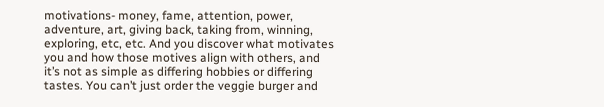motivations- money, fame, attention, power, adventure, art, giving back, taking from, winning, exploring, etc, etc. And you discover what motivates you and how those motives align with others, and it’s not as simple as differing hobbies or differing tastes. You can’t just order the veggie burger and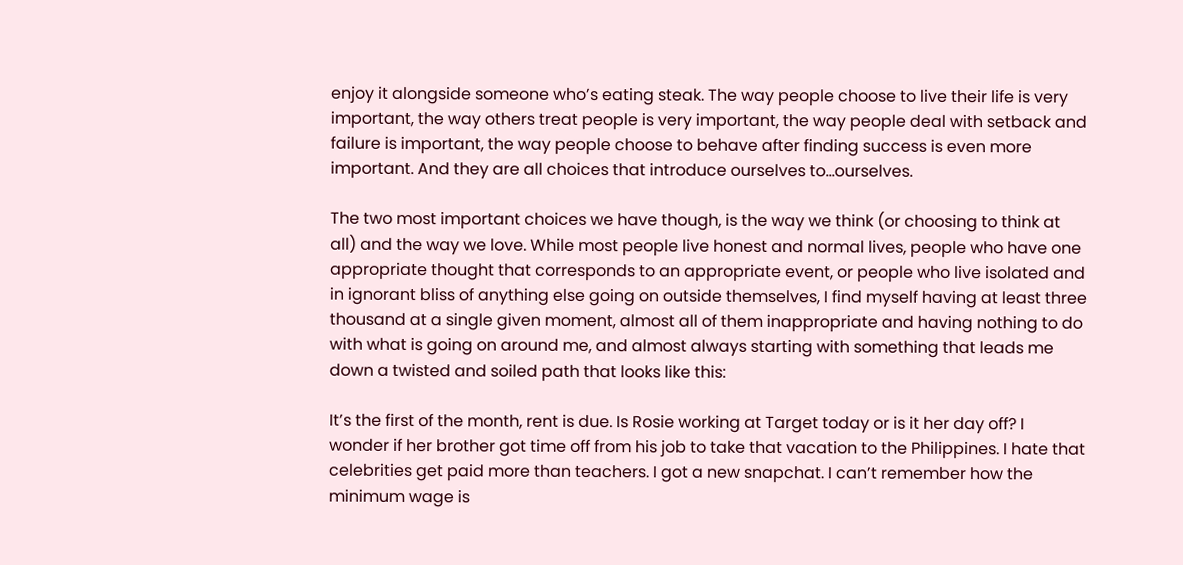enjoy it alongside someone who’s eating steak. The way people choose to live their life is very important, the way others treat people is very important, the way people deal with setback and failure is important, the way people choose to behave after finding success is even more important. And they are all choices that introduce ourselves to…ourselves.

The two most important choices we have though, is the way we think (or choosing to think at all) and the way we love. While most people live honest and normal lives, people who have one appropriate thought that corresponds to an appropriate event, or people who live isolated and in ignorant bliss of anything else going on outside themselves, I find myself having at least three thousand at a single given moment, almost all of them inappropriate and having nothing to do with what is going on around me, and almost always starting with something that leads me down a twisted and soiled path that looks like this:

It’s the first of the month, rent is due. Is Rosie working at Target today or is it her day off? I wonder if her brother got time off from his job to take that vacation to the Philippines. I hate that celebrities get paid more than teachers. I got a new snapchat. I can’t remember how the minimum wage is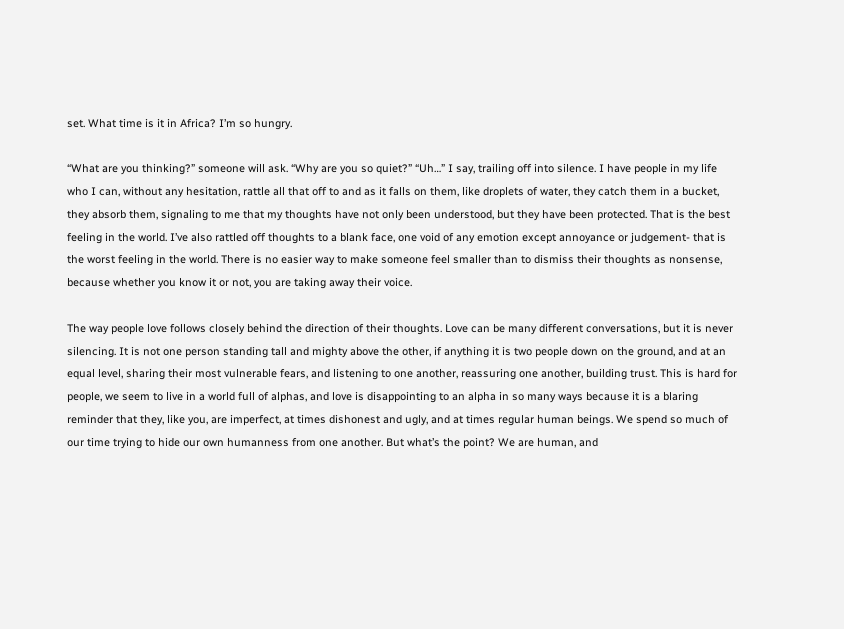set. What time is it in Africa? I’m so hungry.

“What are you thinking?” someone will ask. “Why are you so quiet?” “Uh…” I say, trailing off into silence. I have people in my life who I can, without any hesitation, rattle all that off to and as it falls on them, like droplets of water, they catch them in a bucket, they absorb them, signaling to me that my thoughts have not only been understood, but they have been protected. That is the best feeling in the world. I’ve also rattled off thoughts to a blank face, one void of any emotion except annoyance or judgement- that is the worst feeling in the world. There is no easier way to make someone feel smaller than to dismiss their thoughts as nonsense, because whether you know it or not, you are taking away their voice.

The way people love follows closely behind the direction of their thoughts. Love can be many different conversations, but it is never silencing. It is not one person standing tall and mighty above the other, if anything it is two people down on the ground, and at an equal level, sharing their most vulnerable fears, and listening to one another, reassuring one another, building trust. This is hard for people, we seem to live in a world full of alphas, and love is disappointing to an alpha in so many ways because it is a blaring reminder that they, like you, are imperfect, at times dishonest and ugly, and at times regular human beings. We spend so much of our time trying to hide our own humanness from one another. But what’s the point? We are human, and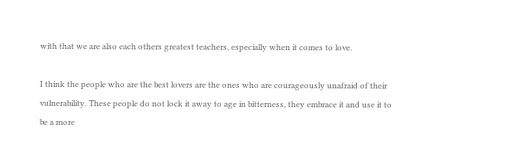with that we are also each others greatest teachers, especially when it comes to love.

I think the people who are the best lovers are the ones who are courageously unafraid of their vulnerability. These people do not lock it away to age in bitterness, they embrace it and use it to be a more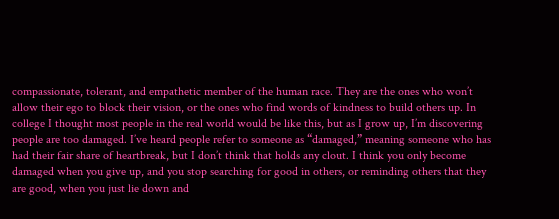compassionate, tolerant, and empathetic member of the human race. They are the ones who won’t allow their ego to block their vision, or the ones who find words of kindness to build others up. In college I thought most people in the real world would be like this, but as I grow up, I’m discovering people are too damaged. I’ve heard people refer to someone as “damaged,” meaning someone who has had their fair share of heartbreak, but I don’t think that holds any clout. I think you only become damaged when you give up, and you stop searching for good in others, or reminding others that they are good, when you just lie down and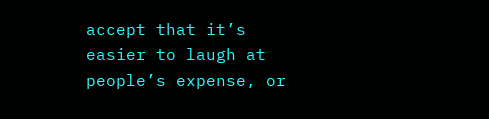accept that it’s easier to laugh at people’s expense, or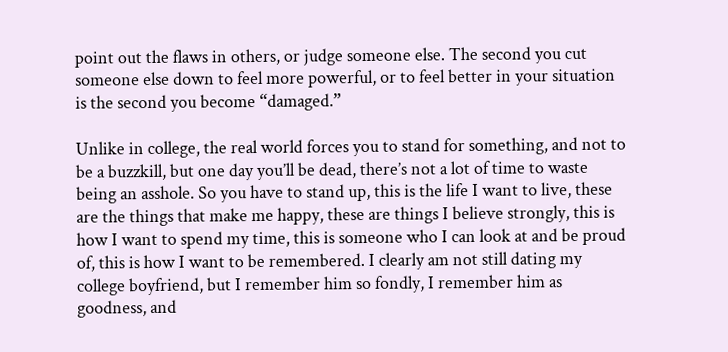point out the flaws in others, or judge someone else. The second you cut someone else down to feel more powerful, or to feel better in your situation is the second you become “damaged.”

Unlike in college, the real world forces you to stand for something, and not to be a buzzkill, but one day you’ll be dead, there’s not a lot of time to waste being an asshole. So you have to stand up, this is the life I want to live, these are the things that make me happy, these are things I believe strongly, this is how I want to spend my time, this is someone who I can look at and be proud of, this is how I want to be remembered. I clearly am not still dating my college boyfriend, but I remember him so fondly, I remember him as goodness, and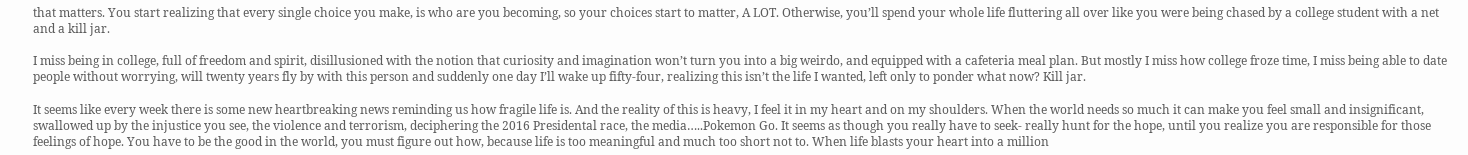that matters. You start realizing that every single choice you make, is who are you becoming, so your choices start to matter, A LOT. Otherwise, you’ll spend your whole life fluttering all over like you were being chased by a college student with a net and a kill jar.

I miss being in college, full of freedom and spirit, disillusioned with the notion that curiosity and imagination won’t turn you into a big weirdo, and equipped with a cafeteria meal plan. But mostly I miss how college froze time, I miss being able to date people without worrying, will twenty years fly by with this person and suddenly one day I’ll wake up fifty-four, realizing this isn’t the life I wanted, left only to ponder what now? Kill jar.

It seems like every week there is some new heartbreaking news reminding us how fragile life is. And the reality of this is heavy, I feel it in my heart and on my shoulders. When the world needs so much it can make you feel small and insignificant, swallowed up by the injustice you see, the violence and terrorism, deciphering the 2016 Presidental race, the media…..Pokemon Go. It seems as though you really have to seek- really hunt for the hope, until you realize you are responsible for those feelings of hope. You have to be the good in the world, you must figure out how, because life is too meaningful and much too short not to. When life blasts your heart into a million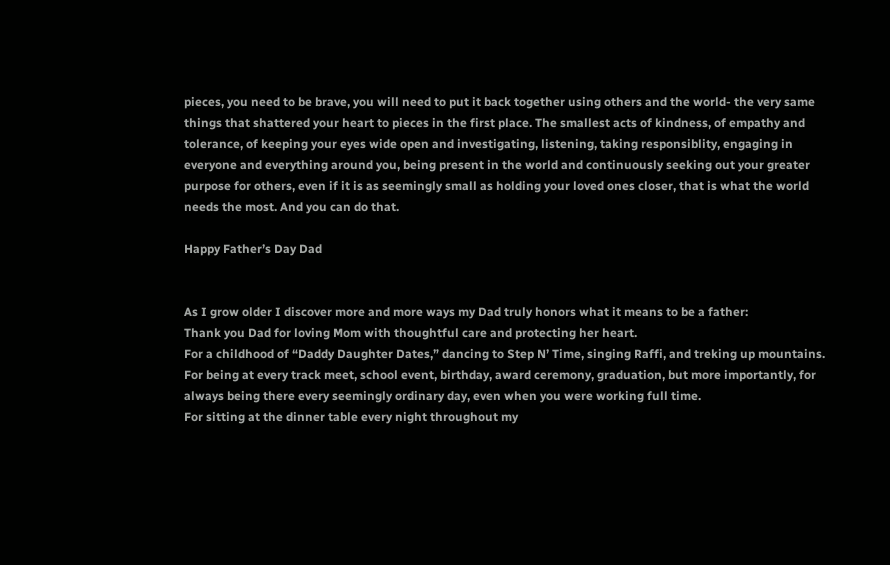pieces, you need to be brave, you will need to put it back together using others and the world- the very same things that shattered your heart to pieces in the first place. The smallest acts of kindness, of empathy and tolerance, of keeping your eyes wide open and investigating, listening, taking responsiblity, engaging in everyone and everything around you, being present in the world and continuously seeking out your greater purpose for others, even if it is as seemingly small as holding your loved ones closer, that is what the world needs the most. And you can do that.

Happy Father’s Day Dad


As I grow older I discover more and more ways my Dad truly honors what it means to be a father:
Thank you Dad for loving Mom with thoughtful care and protecting her heart.
For a childhood of “Daddy Daughter Dates,” dancing to Step N’ Time, singing Raffi, and treking up mountains.
For being at every track meet, school event, birthday, award ceremony, graduation, but more importantly, for always being there every seemingly ordinary day, even when you were working full time.
For sitting at the dinner table every night throughout my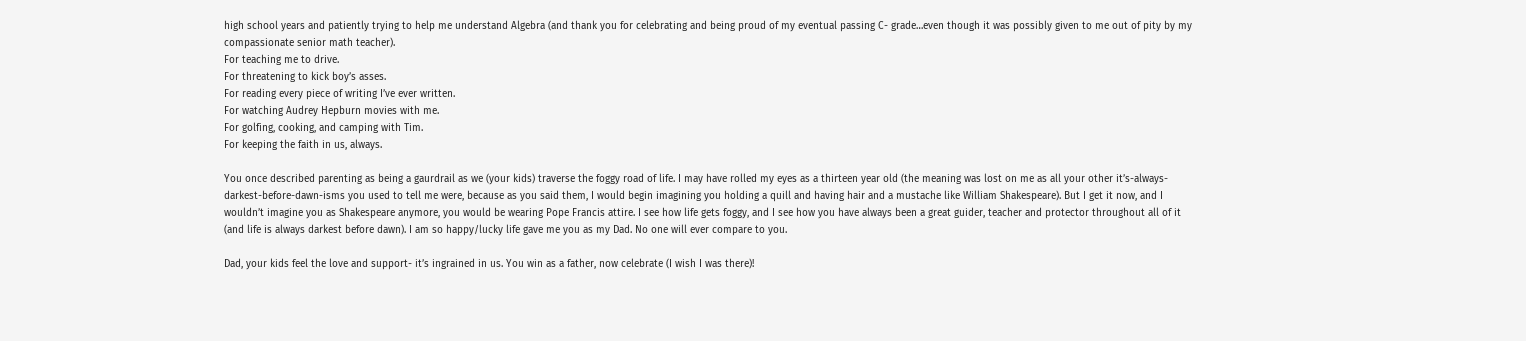high school years and patiently trying to help me understand Algebra (and thank you for celebrating and being proud of my eventual passing C- grade…even though it was possibly given to me out of pity by my compassionate senior math teacher).
For teaching me to drive.
For threatening to kick boy’s asses.
For reading every piece of writing I’ve ever written.
For watching Audrey Hepburn movies with me.
For golfing, cooking, and camping with Tim.
For keeping the faith in us, always.

You once described parenting as being a gaurdrail as we (your kids) traverse the foggy road of life. I may have rolled my eyes as a thirteen year old (the meaning was lost on me as all your other it’s-always-darkest-before-dawn-isms you used to tell me were, because as you said them, I would begin imagining you holding a quill and having hair and a mustache like William Shakespeare). But I get it now, and I wouldn’t imagine you as Shakespeare anymore, you would be wearing Pope Francis attire. I see how life gets foggy, and I see how you have always been a great guider, teacher and protector throughout all of it (and life is always darkest before dawn). I am so happy/lucky life gave me you as my Dad. No one will ever compare to you.

Dad, your kids feel the love and support- it’s ingrained in us. You win as a father, now celebrate (I wish I was there)!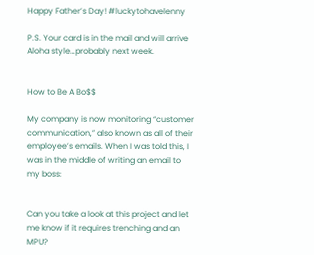Happy Father’s Day! #luckytohavelenny

P.S. Your card is in the mail and will arrive Aloha style…probably next week.


How to Be A Bo$$

My company is now monitoring “customer communication,” also known as all of their employee’s emails. When I was told this, I was in the middle of writing an email to my boss:


Can you take a look at this project and let me know if it requires trenching and an MPU?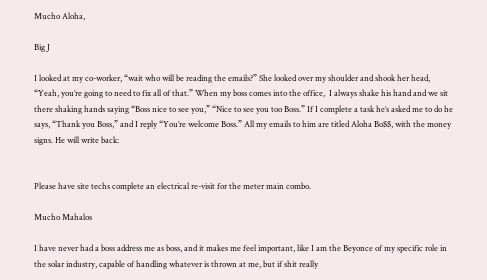Mucho Aloha,

Big J

I looked at my co-worker, “wait who will be reading the emails?” She looked over my shoulder and shook her head, “Yeah, you’re going to need to fix all of that.” When my boss comes into the office,  I always shake his hand and we sit there shaking hands saying “Boss nice to see you,” “Nice to see you too Boss.” If I complete a task he’s asked me to do he says, “Thank you Boss,” and I reply “You’re welcome Boss.” All my emails to him are titled Aloha Bo$$, with the money signs. He will write back:


Please have site techs complete an electrical re-visit for the meter main combo.

Mucho Mahalos

I have never had a boss address me as boss, and it makes me feel important, like I am the Beyonce of my specific role in the solar industry, capable of handling whatever is thrown at me, but if shit really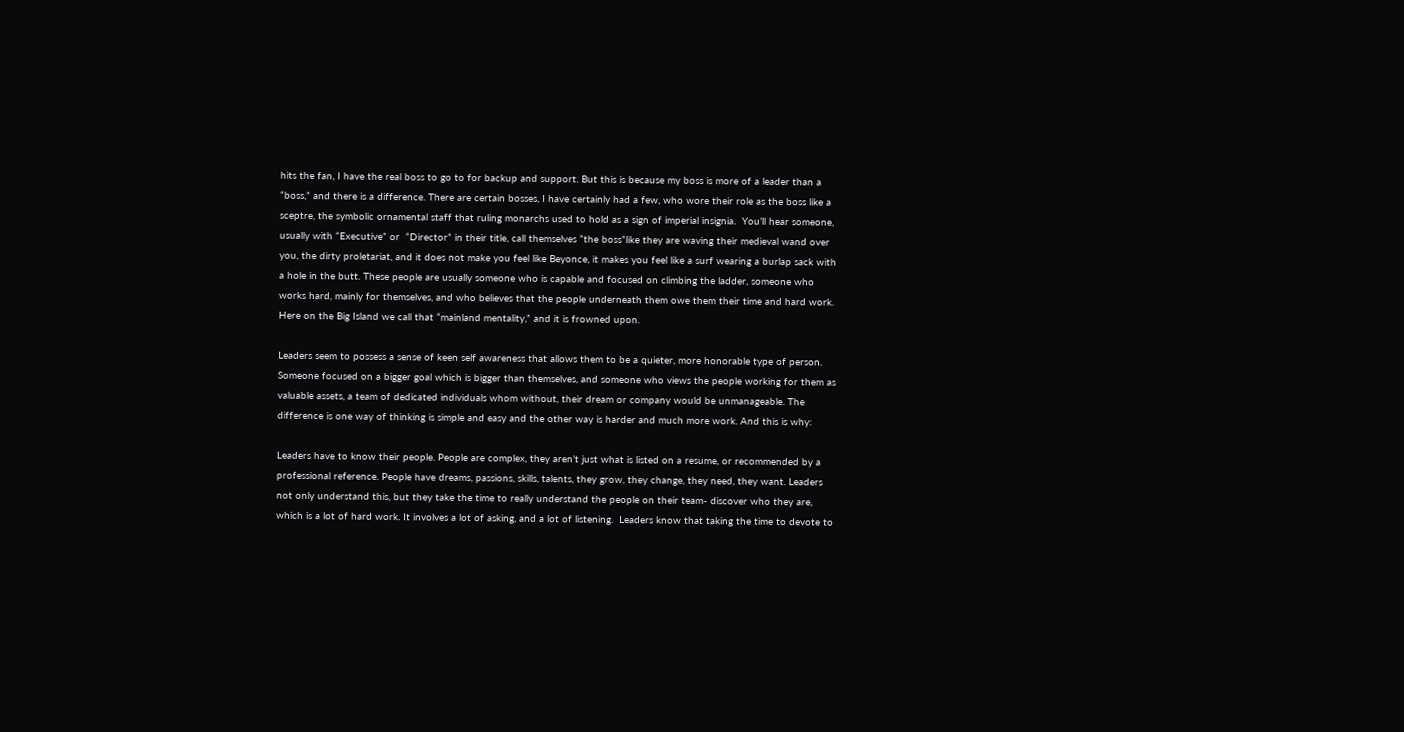hits the fan, I have the real boss to go to for backup and support. But this is because my boss is more of a leader than a “boss,” and there is a difference. There are certain bosses, I have certainly had a few, who wore their role as the boss like a sceptre, the symbolic ornamental staff that ruling monarchs used to hold as a sign of imperial insignia.  You’ll hear someone, usually with “Executive” or  “Director” in their title, call themselves “the boss”like they are waving their medieval wand over you, the dirty proletariat, and it does not make you feel like Beyonce, it makes you feel like a surf wearing a burlap sack with a hole in the butt. These people are usually someone who is capable and focused on climbing the ladder, someone who works hard, mainly for themselves, and who believes that the people underneath them owe them their time and hard work. Here on the Big Island we call that “mainland mentality,” and it is frowned upon.

Leaders seem to possess a sense of keen self awareness that allows them to be a quieter, more honorable type of person. Someone focused on a bigger goal which is bigger than themselves, and someone who views the people working for them as valuable assets, a team of dedicated individuals whom without, their dream or company would be unmanageable. The difference is one way of thinking is simple and easy and the other way is harder and much more work. And this is why:

Leaders have to know their people. People are complex, they aren’t just what is listed on a resume, or recommended by a professional reference. People have dreams, passions, skills, talents, they grow, they change, they need, they want. Leaders not only understand this, but they take the time to really understand the people on their team- discover who they are, which is a lot of hard work. It involves a lot of asking, and a lot of listening.  Leaders know that taking the time to devote to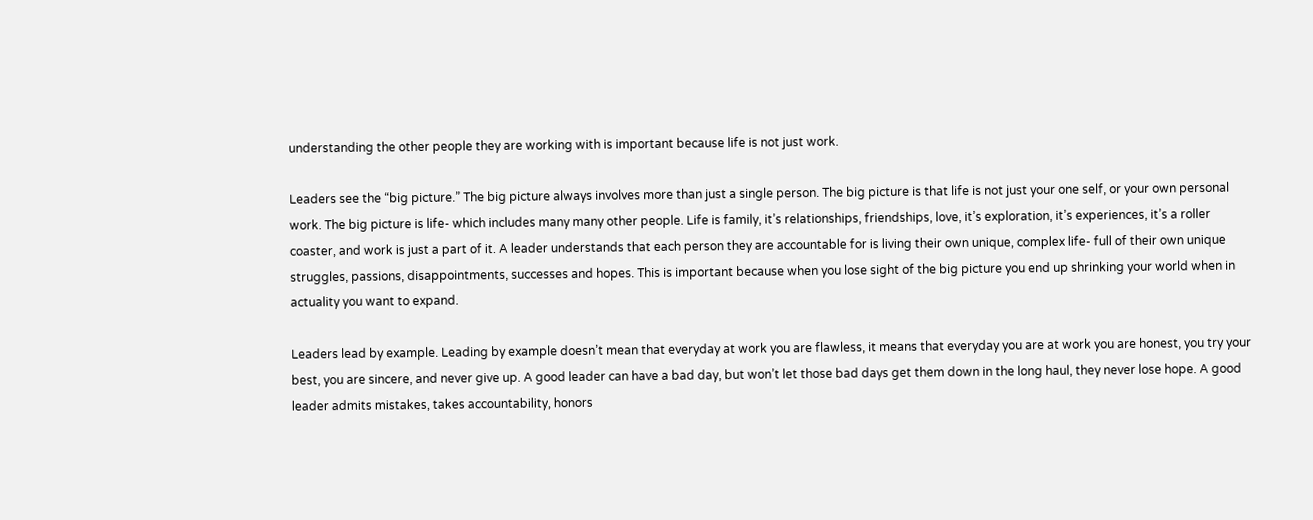understanding the other people they are working with is important because life is not just work.

Leaders see the “big picture.” The big picture always involves more than just a single person. The big picture is that life is not just your one self, or your own personal work. The big picture is life- which includes many many other people. Life is family, it’s relationships, friendships, love, it’s exploration, it’s experiences, it’s a roller coaster, and work is just a part of it. A leader understands that each person they are accountable for is living their own unique, complex life- full of their own unique struggles, passions, disappointments, successes and hopes. This is important because when you lose sight of the big picture you end up shrinking your world when in actuality you want to expand.

Leaders lead by example. Leading by example doesn’t mean that everyday at work you are flawless, it means that everyday you are at work you are honest, you try your best, you are sincere, and never give up. A good leader can have a bad day, but won’t let those bad days get them down in the long haul, they never lose hope. A good leader admits mistakes, takes accountability, honors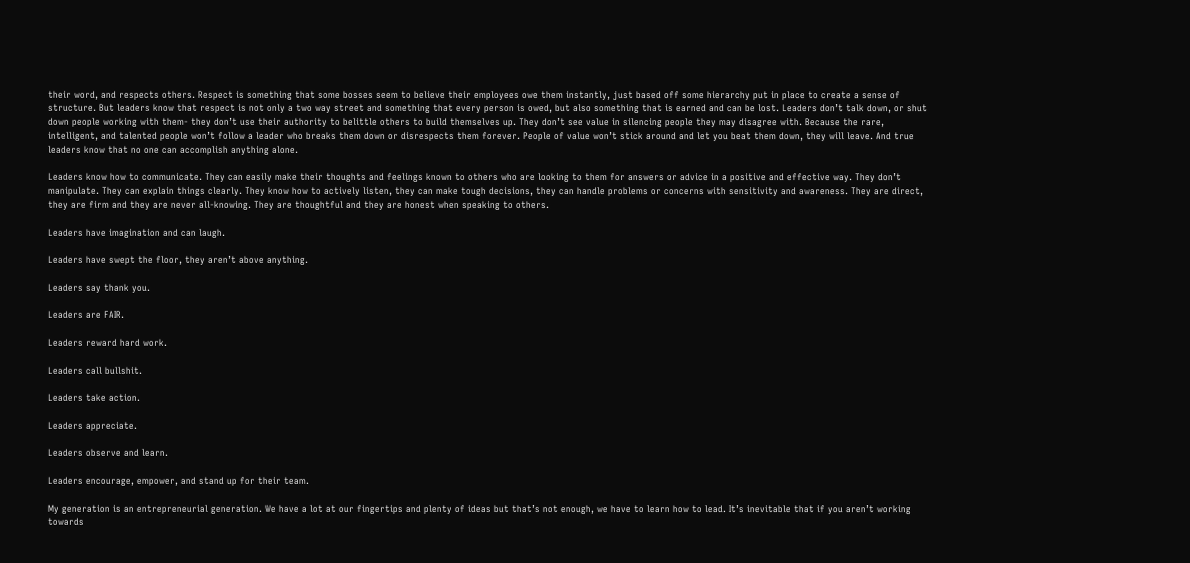their word, and respects others. Respect is something that some bosses seem to believe their employees owe them instantly, just based off some hierarchy put in place to create a sense of structure. But leaders know that respect is not only a two way street and something that every person is owed, but also something that is earned and can be lost. Leaders don’t talk down, or shut down people working with them- they don’t use their authority to belittle others to build themselves up. They don’t see value in silencing people they may disagree with. Because the rare, intelligent, and talented people won’t follow a leader who breaks them down or disrespects them forever. People of value won’t stick around and let you beat them down, they will leave. And true leaders know that no one can accomplish anything alone.

Leaders know how to communicate. They can easily make their thoughts and feelings known to others who are looking to them for answers or advice in a positive and effective way. They don’t manipulate. They can explain things clearly. They know how to actively listen, they can make tough decisions, they can handle problems or concerns with sensitivity and awareness. They are direct, they are firm and they are never all-knowing. They are thoughtful and they are honest when speaking to others.

Leaders have imagination and can laugh.

Leaders have swept the floor, they aren’t above anything.

Leaders say thank you.

Leaders are FAIR.

Leaders reward hard work.

Leaders call bullshit.

Leaders take action.

Leaders appreciate.

Leaders observe and learn.

Leaders encourage, empower, and stand up for their team.

My generation is an entrepreneurial generation. We have a lot at our fingertips and plenty of ideas but that’s not enough, we have to learn how to lead. It’s inevitable that if you aren’t working towards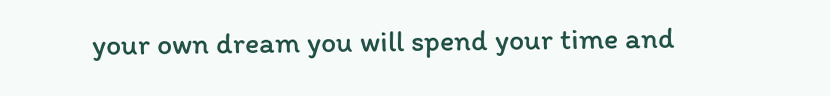your own dream you will spend your time and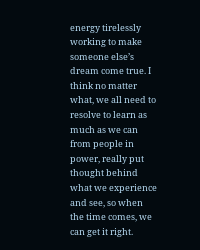energy tirelessly working to make someone else’s dream come true. I think no matter what, we all need to resolve to learn as much as we can from people in power, really put thought behind what we experience and see, so when the time comes, we can get it right.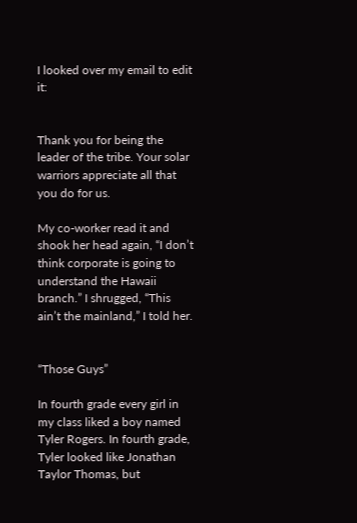I looked over my email to edit it:


Thank you for being the leader of the tribe. Your solar warriors appreciate all that you do for us.

My co-worker read it and shook her head again, “I don’t think corporate is going to understand the Hawaii branch.” I shrugged, “This ain’t the mainland,” I told her.


“Those Guys”

In fourth grade every girl in my class liked a boy named Tyler Rogers. In fourth grade, Tyler looked like Jonathan Taylor Thomas, but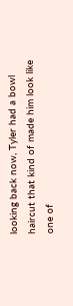looking back now, Tyler had a bowl haircut that kind of made him look like one of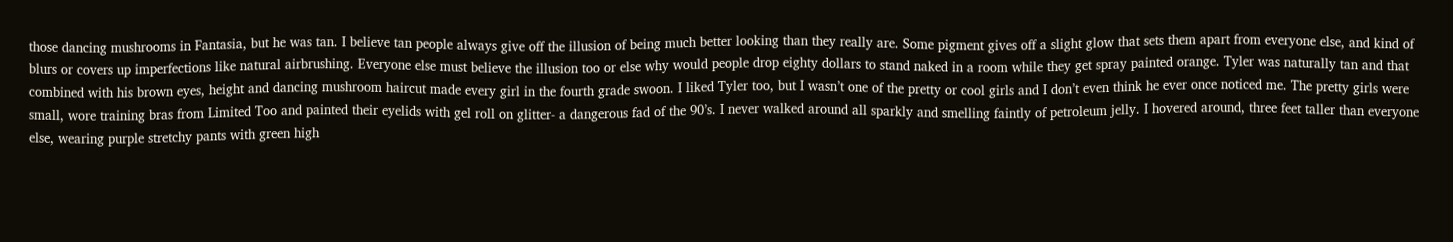those dancing mushrooms in Fantasia, but he was tan. I believe tan people always give off the illusion of being much better looking than they really are. Some pigment gives off a slight glow that sets them apart from everyone else, and kind of blurs or covers up imperfections like natural airbrushing. Everyone else must believe the illusion too or else why would people drop eighty dollars to stand naked in a room while they get spray painted orange. Tyler was naturally tan and that combined with his brown eyes, height and dancing mushroom haircut made every girl in the fourth grade swoon. I liked Tyler too, but I wasn’t one of the pretty or cool girls and I don’t even think he ever once noticed me. The pretty girls were small, wore training bras from Limited Too and painted their eyelids with gel roll on glitter- a dangerous fad of the 90’s. I never walked around all sparkly and smelling faintly of petroleum jelly. I hovered around, three feet taller than everyone else, wearing purple stretchy pants with green high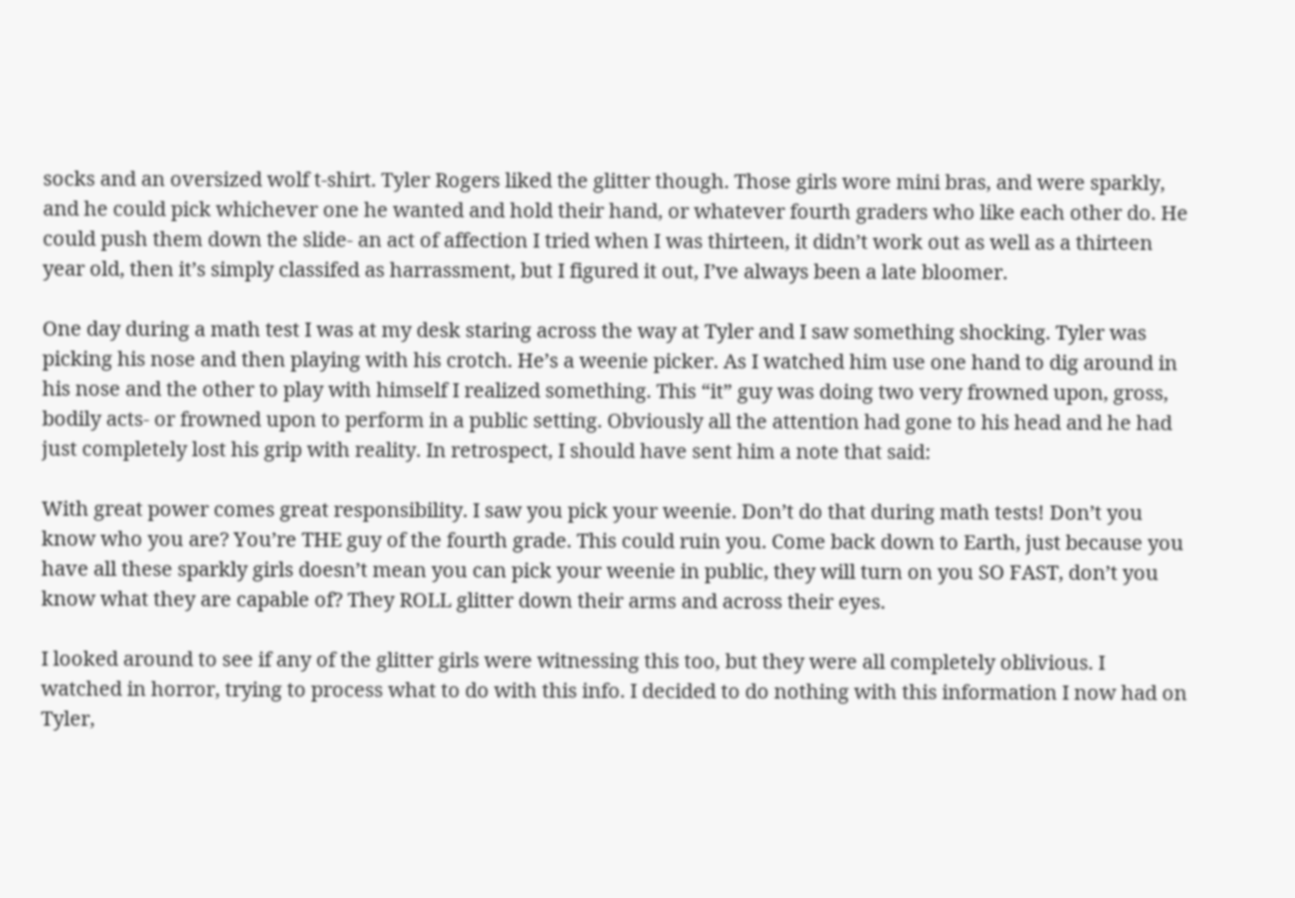socks and an oversized wolf t-shirt. Tyler Rogers liked the glitter though. Those girls wore mini bras, and were sparkly, and he could pick whichever one he wanted and hold their hand, or whatever fourth graders who like each other do. He could push them down the slide- an act of affection I tried when I was thirteen, it didn’t work out as well as a thirteen year old, then it’s simply classifed as harrassment, but I figured it out, I’ve always been a late bloomer.

One day during a math test I was at my desk staring across the way at Tyler and I saw something shocking. Tyler was picking his nose and then playing with his crotch. He’s a weenie picker. As I watched him use one hand to dig around in his nose and the other to play with himself I realized something. This “it” guy was doing two very frowned upon, gross, bodily acts- or frowned upon to perform in a public setting. Obviously all the attention had gone to his head and he had just completely lost his grip with reality. In retrospect, I should have sent him a note that said:

With great power comes great responsibility. I saw you pick your weenie. Don’t do that during math tests! Don’t you know who you are? You’re THE guy of the fourth grade. This could ruin you. Come back down to Earth, just because you have all these sparkly girls doesn’t mean you can pick your weenie in public, they will turn on you SO FAST, don’t you know what they are capable of? They ROLL glitter down their arms and across their eyes.

I looked around to see if any of the glitter girls were witnessing this too, but they were all completely oblivious. I watched in horror, trying to process what to do with this info. I decided to do nothing with this information I now had on Tyler,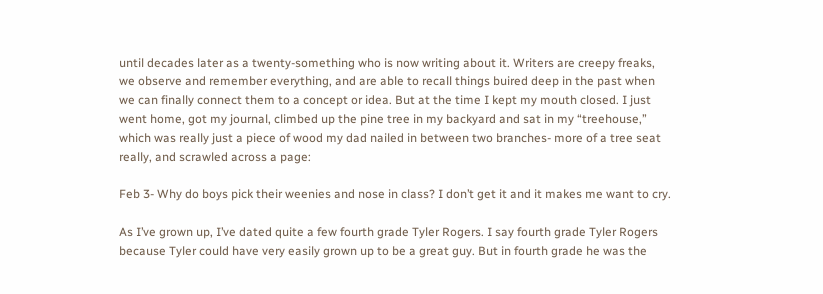until decades later as a twenty-something who is now writing about it. Writers are creepy freaks, we observe and remember everything, and are able to recall things buired deep in the past when we can finally connect them to a concept or idea. But at the time I kept my mouth closed. I just went home, got my journal, climbed up the pine tree in my backyard and sat in my “treehouse,” which was really just a piece of wood my dad nailed in between two branches- more of a tree seat really, and scrawled across a page:

Feb 3- Why do boys pick their weenies and nose in class? I don’t get it and it makes me want to cry.

As I’ve grown up, I’ve dated quite a few fourth grade Tyler Rogers. I say fourth grade Tyler Rogers because Tyler could have very easily grown up to be a great guy. But in fourth grade he was the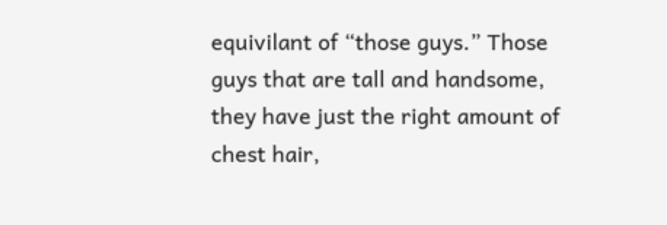equivilant of “those guys.” Those guys that are tall and handsome, they have just the right amount of chest hair,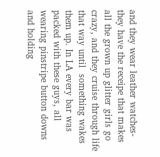and they wear leather watches- they have the receipe that makes all the grown up glitter girls go crazy, and they cruise through life that way until  something wakes them up. In LA every bar was packed with these guys, all wearing pinstripe button downs and holding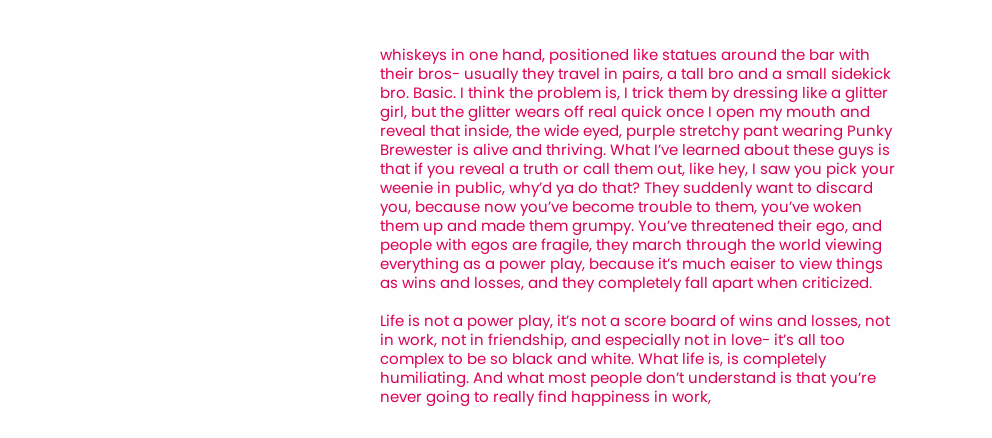whiskeys in one hand, positioned like statues around the bar with their bros- usually they travel in pairs, a tall bro and a small sidekick bro. Basic. I think the problem is, I trick them by dressing like a glitter girl, but the glitter wears off real quick once I open my mouth and reveal that inside, the wide eyed, purple stretchy pant wearing Punky Brewester is alive and thriving. What I’ve learned about these guys is that if you reveal a truth or call them out, like hey, I saw you pick your weenie in public, why’d ya do that? They suddenly want to discard you, because now you’ve become trouble to them, you’ve woken them up and made them grumpy. You’ve threatened their ego, and people with egos are fragile, they march through the world viewing everything as a power play, because it’s much eaiser to view things as wins and losses, and they completely fall apart when criticized.

Life is not a power play, it’s not a score board of wins and losses, not in work, not in friendship, and especially not in love- it’s all too complex to be so black and white. What life is, is completely humiliating. And what most people don’t understand is that you’re never going to really find happiness in work,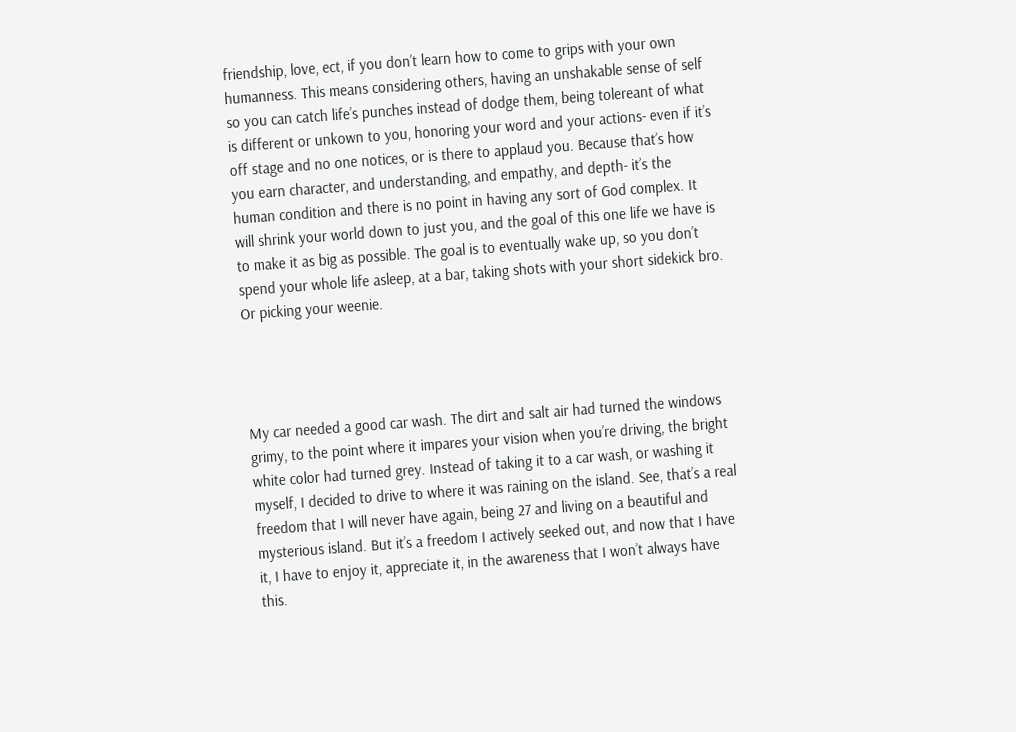friendship, love, ect, if you don’t learn how to come to grips with your own humanness. This means considering others, having an unshakable sense of self so you can catch life’s punches instead of dodge them, being tolereant of what is different or unkown to you, honoring your word and your actions- even if it’s off stage and no one notices, or is there to applaud you. Because that’s how you earn character, and understanding, and empathy, and depth- it’s the human condition and there is no point in having any sort of God complex. It will shrink your world down to just you, and the goal of this one life we have is to make it as big as possible. The goal is to eventually wake up, so you don’t spend your whole life asleep, at a bar, taking shots with your short sidekick bro. Or picking your weenie.




My car needed a good car wash. The dirt and salt air had turned the windows grimy, to the point where it impares your vision when you’re driving, the bright white color had turned grey. Instead of taking it to a car wash, or washing it myself, I decided to drive to where it was raining on the island. See, that’s a real freedom that I will never have again, being 27 and living on a beautiful and mysterious island. But it’s a freedom I actively seeked out, and now that I have it, I have to enjoy it, appreciate it, in the awareness that I won’t always have this.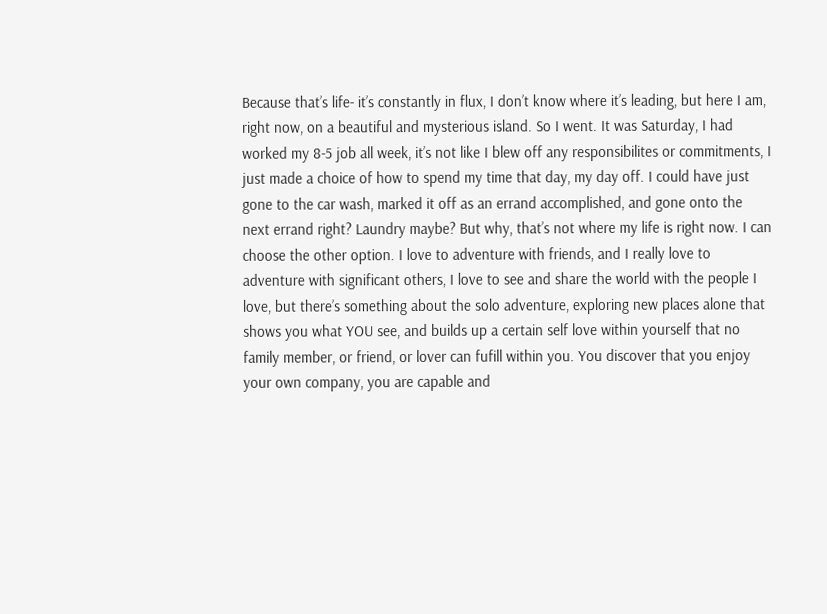Because that’s life- it’s constantly in flux, I don’t know where it’s leading, but here I am, right now, on a beautiful and mysterious island. So I went. It was Saturday, I had worked my 8-5 job all week, it’s not like I blew off any responsibilites or commitments, I just made a choice of how to spend my time that day, my day off. I could have just gone to the car wash, marked it off as an errand accomplished, and gone onto the next errand right? Laundry maybe? But why, that’s not where my life is right now. I can choose the other option. I love to adventure with friends, and I really love to adventure with significant others, I love to see and share the world with the people I love, but there’s something about the solo adventure, exploring new places alone that shows you what YOU see, and builds up a certain self love within yourself that no family member, or friend, or lover can fufill within you. You discover that you enjoy your own company, you are capable and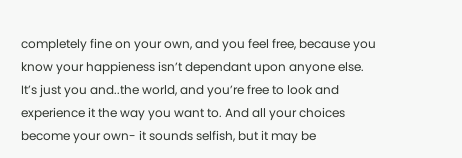completely fine on your own, and you feel free, because you know your happieness isn’t dependant upon anyone else. It’s just you and..the world, and you’re free to look and experience it the way you want to. And all your choices become your own- it sounds selfish, but it may be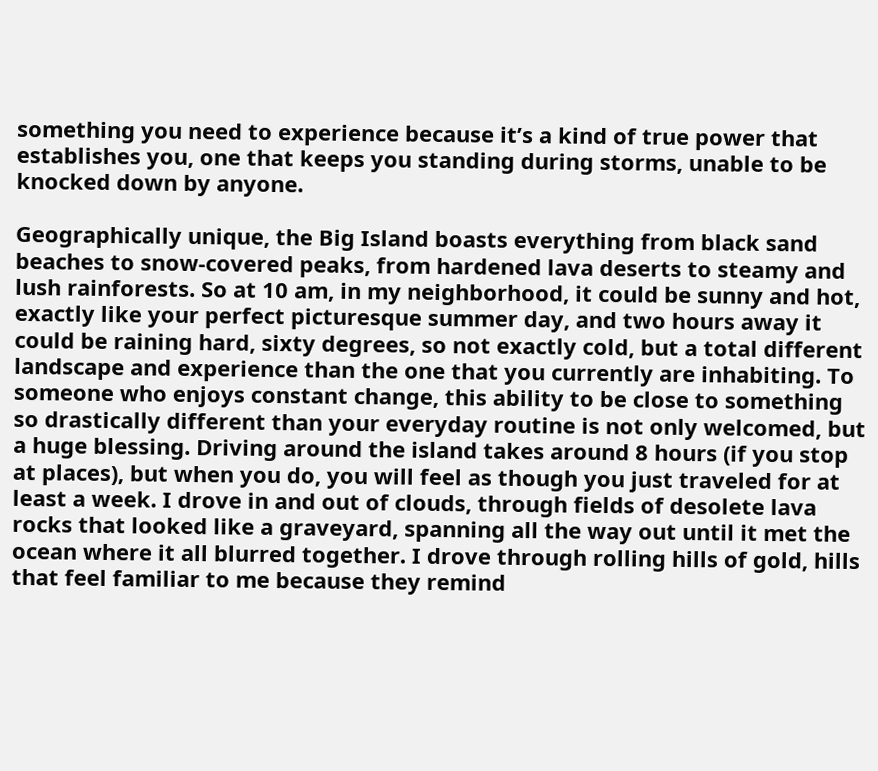something you need to experience because it’s a kind of true power that establishes you, one that keeps you standing during storms, unable to be knocked down by anyone.

Geographically unique, the Big Island boasts everything from black sand beaches to snow-covered peaks, from hardened lava deserts to steamy and lush rainforests. So at 10 am, in my neighborhood, it could be sunny and hot, exactly like your perfect picturesque summer day, and two hours away it could be raining hard, sixty degrees, so not exactly cold, but a total different landscape and experience than the one that you currently are inhabiting. To someone who enjoys constant change, this ability to be close to something so drastically different than your everyday routine is not only welcomed, but a huge blessing. Driving around the island takes around 8 hours (if you stop at places), but when you do, you will feel as though you just traveled for at least a week. I drove in and out of clouds, through fields of desolete lava rocks that looked like a graveyard, spanning all the way out until it met the ocean where it all blurred together. I drove through rolling hills of gold, hills that feel familiar to me because they remind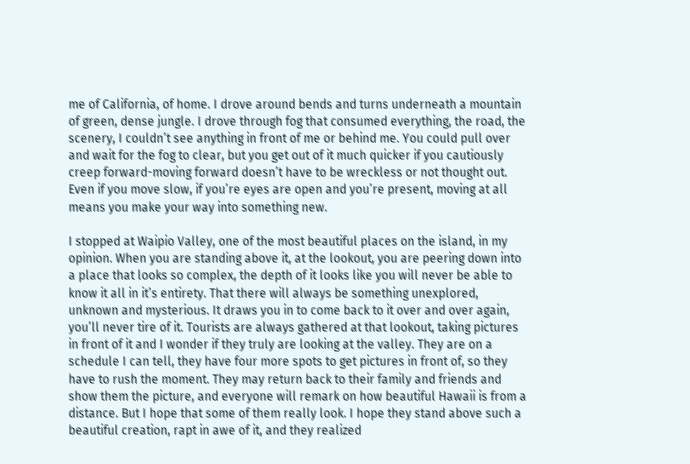me of California, of home. I drove around bends and turns underneath a mountain of green, dense jungle. I drove through fog that consumed everything, the road, the scenery, I couldn’t see anything in front of me or behind me. You could pull over and wait for the fog to clear, but you get out of it much quicker if you cautiously creep forward-moving forward doesn’t have to be wreckless or not thought out. Even if you move slow, if you’re eyes are open and you’re present, moving at all means you make your way into something new.

I stopped at Waipio Valley, one of the most beautiful places on the island, in my opinion. When you are standing above it, at the lookout, you are peering down into a place that looks so complex, the depth of it looks like you will never be able to know it all in it’s entirety. That there will always be something unexplored, unknown and mysterious. It draws you in to come back to it over and over again, you’ll never tire of it. Tourists are always gathered at that lookout, taking pictures in front of it and I wonder if they truly are looking at the valley. They are on a schedule I can tell, they have four more spots to get pictures in front of, so they have to rush the moment. They may return back to their family and friends and show them the picture, and everyone will remark on how beautiful Hawaii is from a distance. But I hope that some of them really look. I hope they stand above such a beautiful creation, rapt in awe of it, and they realized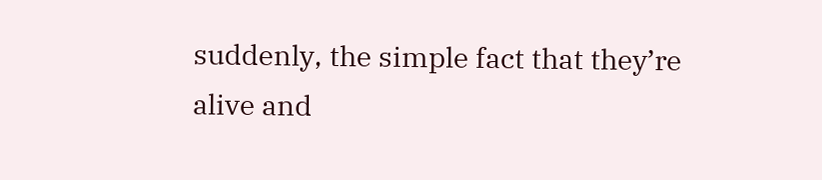suddenly, the simple fact that they’re alive and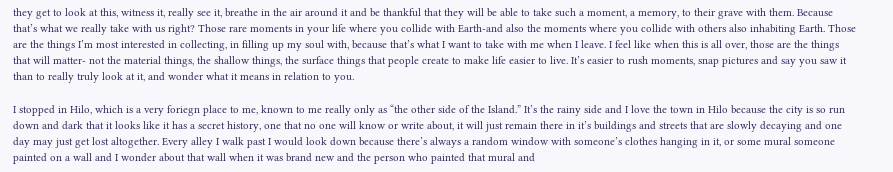they get to look at this, witness it, really see it, breathe in the air around it and be thankful that they will be able to take such a moment, a memory, to their grave with them. Because that’s what we really take with us right? Those rare moments in your life where you collide with Earth-and also the moments where you collide with others also inhabiting Earth. Those are the things I’m most interested in collecting, in filling up my soul with, because that’s what I want to take with me when I leave. I feel like when this is all over, those are the things that will matter- not the material things, the shallow things, the surface things that people create to make life easier to live. It’s easier to rush moments, snap pictures and say you saw it than to really truly look at it, and wonder what it means in relation to you.

I stopped in Hilo, which is a very foriegn place to me, known to me really only as “the other side of the Island.” It’s the rainy side and I love the town in Hilo because the city is so run down and dark that it looks like it has a secret history, one that no one will know or write about, it will just remain there in it’s buildings and streets that are slowly decaying and one day may just get lost altogether. Every alley I walk past I would look down because there’s always a random window with someone’s clothes hanging in it, or some mural someone painted on a wall and I wonder about that wall when it was brand new and the person who painted that mural and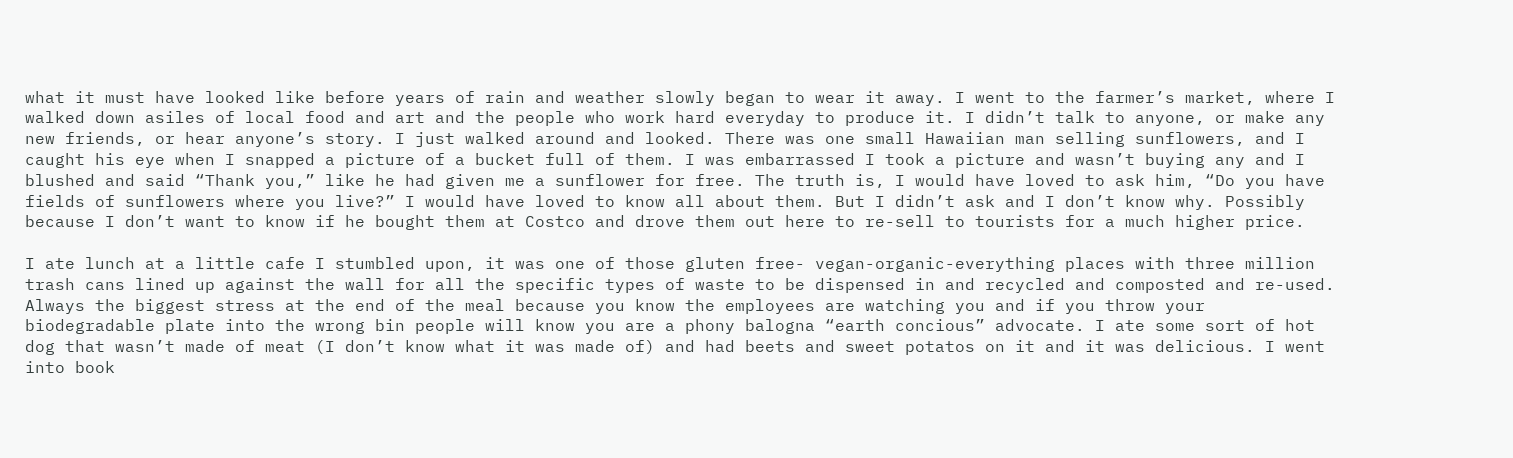what it must have looked like before years of rain and weather slowly began to wear it away. I went to the farmer’s market, where I walked down asiles of local food and art and the people who work hard everyday to produce it. I didn’t talk to anyone, or make any new friends, or hear anyone’s story. I just walked around and looked. There was one small Hawaiian man selling sunflowers, and I caught his eye when I snapped a picture of a bucket full of them. I was embarrassed I took a picture and wasn’t buying any and I blushed and said “Thank you,” like he had given me a sunflower for free. The truth is, I would have loved to ask him, “Do you have fields of sunflowers where you live?” I would have loved to know all about them. But I didn’t ask and I don’t know why. Possibly because I don’t want to know if he bought them at Costco and drove them out here to re-sell to tourists for a much higher price.

I ate lunch at a little cafe I stumbled upon, it was one of those gluten free- vegan-organic-everything places with three million trash cans lined up against the wall for all the specific types of waste to be dispensed in and recycled and composted and re-used. Always the biggest stress at the end of the meal because you know the employees are watching you and if you throw your biodegradable plate into the wrong bin people will know you are a phony balogna “earth concious” advocate. I ate some sort of hot dog that wasn’t made of meat (I don’t know what it was made of) and had beets and sweet potatos on it and it was delicious. I went into book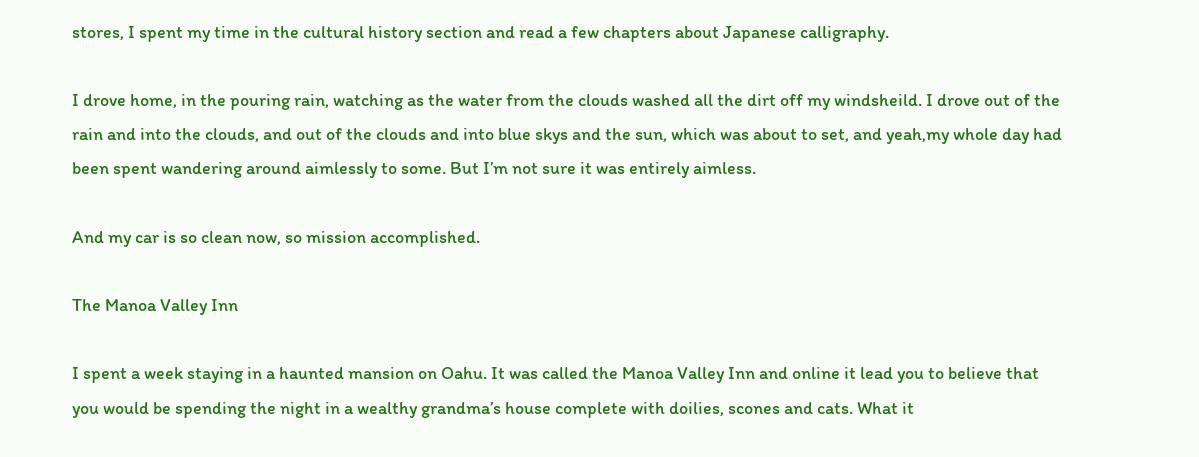stores, I spent my time in the cultural history section and read a few chapters about Japanese calligraphy.

I drove home, in the pouring rain, watching as the water from the clouds washed all the dirt off my windsheild. I drove out of the rain and into the clouds, and out of the clouds and into blue skys and the sun, which was about to set, and yeah,my whole day had been spent wandering around aimlessly to some. But I’m not sure it was entirely aimless.

And my car is so clean now, so mission accomplished.

The Manoa Valley Inn

I spent a week staying in a haunted mansion on Oahu. It was called the Manoa Valley Inn and online it lead you to believe that you would be spending the night in a wealthy grandma’s house complete with doilies, scones and cats. What it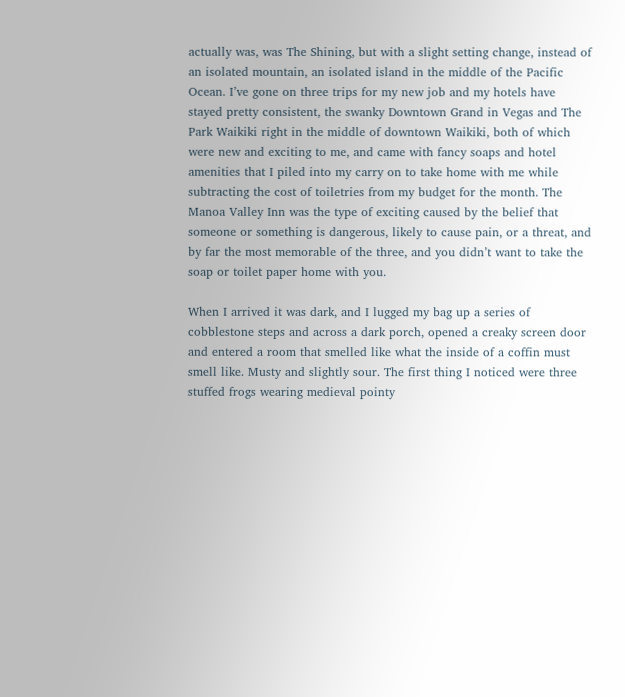actually was, was The Shining, but with a slight setting change, instead of an isolated mountain, an isolated island in the middle of the Pacific Ocean. I’ve gone on three trips for my new job and my hotels have stayed pretty consistent, the swanky Downtown Grand in Vegas and The Park Waikiki right in the middle of downtown Waikiki, both of which were new and exciting to me, and came with fancy soaps and hotel amenities that I piled into my carry on to take home with me while subtracting the cost of toiletries from my budget for the month. The Manoa Valley Inn was the type of exciting caused by the belief that someone or something is dangerous, likely to cause pain, or a threat, and by far the most memorable of the three, and you didn’t want to take the soap or toilet paper home with you.

When I arrived it was dark, and I lugged my bag up a series of cobblestone steps and across a dark porch, opened a creaky screen door and entered a room that smelled like what the inside of a coffin must smell like. Musty and slightly sour. The first thing I noticed were three stuffed frogs wearing medieval pointy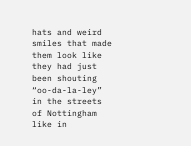hats and weird smiles that made them look like they had just been shouting “oo-da-la-ley” in the streets of Nottingham like in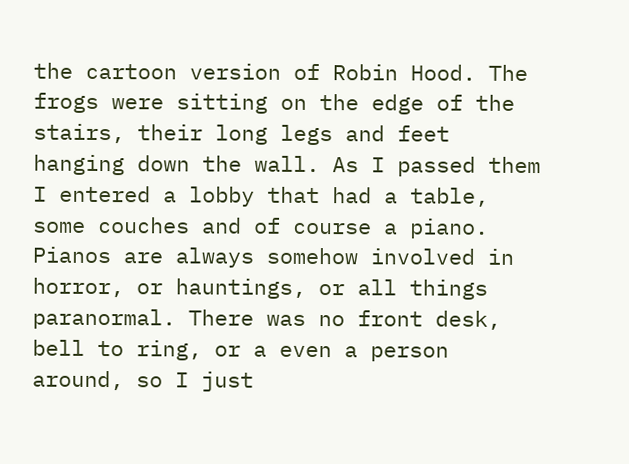the cartoon version of Robin Hood. The frogs were sitting on the edge of the stairs, their long legs and feet hanging down the wall. As I passed them I entered a lobby that had a table, some couches and of course a piano. Pianos are always somehow involved in horror, or hauntings, or all things paranormal. There was no front desk, bell to ring, or a even a person around, so I just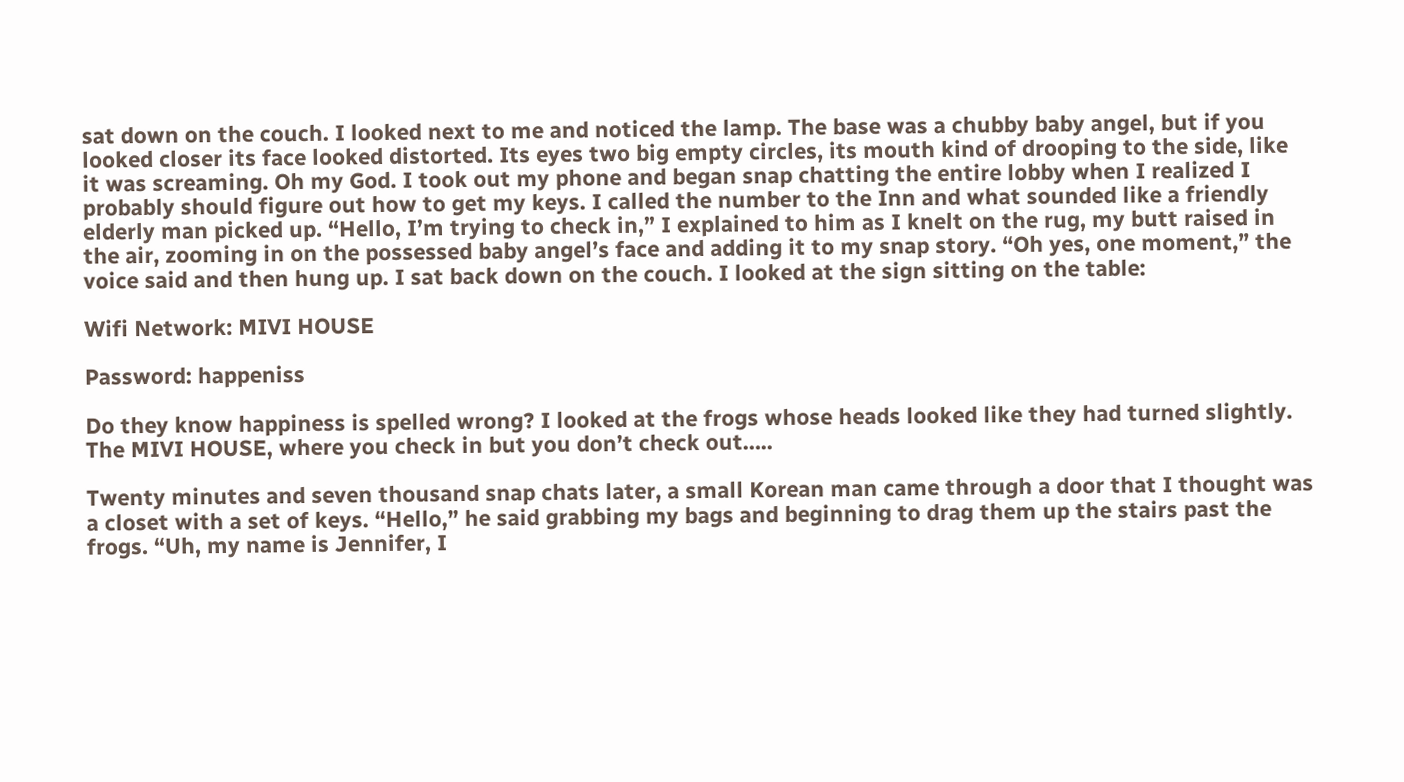sat down on the couch. I looked next to me and noticed the lamp. The base was a chubby baby angel, but if you looked closer its face looked distorted. Its eyes two big empty circles, its mouth kind of drooping to the side, like it was screaming. Oh my God. I took out my phone and began snap chatting the entire lobby when I realized I probably should figure out how to get my keys. I called the number to the Inn and what sounded like a friendly elderly man picked up. “Hello, I’m trying to check in,” I explained to him as I knelt on the rug, my butt raised in the air, zooming in on the possessed baby angel’s face and adding it to my snap story. “Oh yes, one moment,” the voice said and then hung up. I sat back down on the couch. I looked at the sign sitting on the table:

Wifi Network: MIVI HOUSE

Password: happeniss

Do they know happiness is spelled wrong? I looked at the frogs whose heads looked like they had turned slightly. The MIVI HOUSE, where you check in but you don’t check out…..

Twenty minutes and seven thousand snap chats later, a small Korean man came through a door that I thought was a closet with a set of keys. “Hello,” he said grabbing my bags and beginning to drag them up the stairs past the frogs. “Uh, my name is Jennifer, I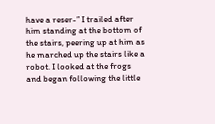have a reser-” I trailed after him standing at the bottom of the stairs, peering up at him as he marched up the stairs like a robot. I looked at the frogs and began following the little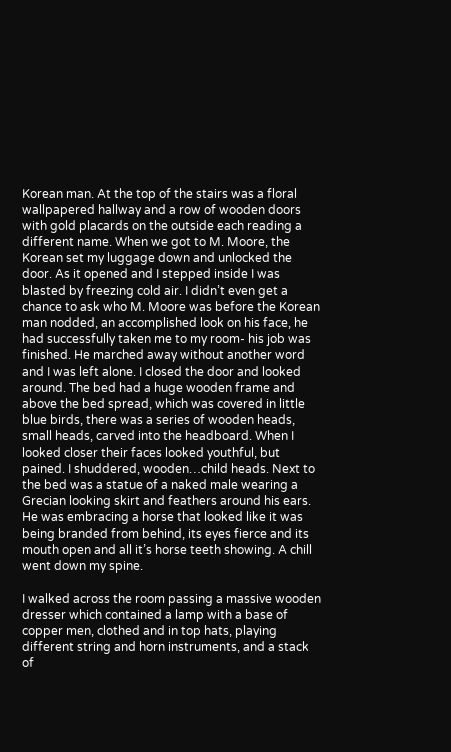Korean man. At the top of the stairs was a floral wallpapered hallway and a row of wooden doors with gold placards on the outside each reading a different name. When we got to M. Moore, the Korean set my luggage down and unlocked the door. As it opened and I stepped inside I was blasted by freezing cold air. I didn’t even get a chance to ask who M. Moore was before the Korean man nodded, an accomplished look on his face, he had successfully taken me to my room- his job was finished. He marched away without another word and I was left alone. I closed the door and looked around. The bed had a huge wooden frame and above the bed spread, which was covered in little blue birds, there was a series of wooden heads, small heads, carved into the headboard. When I looked closer their faces looked youthful, but pained. I shuddered, wooden…child heads. Next to the bed was a statue of a naked male wearing a Grecian looking skirt and feathers around his ears. He was embracing a horse that looked like it was being branded from behind, its eyes fierce and its mouth open and all it’s horse teeth showing. A chill went down my spine.

I walked across the room passing a massive wooden dresser which contained a lamp with a base of copper men, clothed and in top hats, playing different string and horn instruments, and a stack of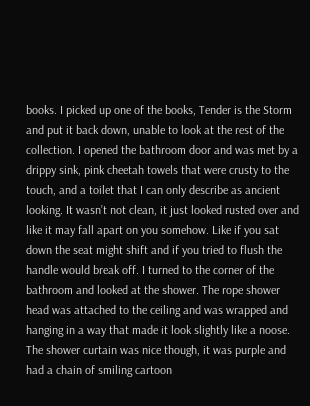books. I picked up one of the books, Tender is the Storm and put it back down, unable to look at the rest of the collection. I opened the bathroom door and was met by a drippy sink, pink cheetah towels that were crusty to the touch, and a toilet that I can only describe as ancient looking. It wasn’t not clean, it just looked rusted over and like it may fall apart on you somehow. Like if you sat down the seat might shift and if you tried to flush the handle would break off. I turned to the corner of the bathroom and looked at the shower. The rope shower head was attached to the ceiling and was wrapped and hanging in a way that made it look slightly like a noose. The shower curtain was nice though, it was purple and had a chain of smiling cartoon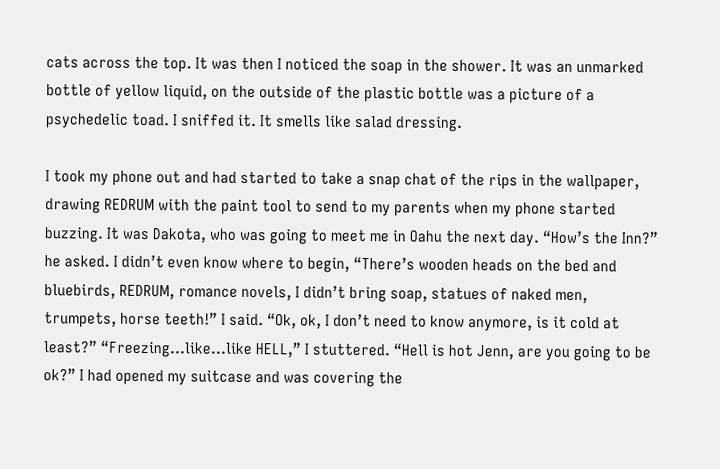cats across the top. It was then I noticed the soap in the shower. It was an unmarked bottle of yellow liquid, on the outside of the plastic bottle was a picture of a psychedelic toad. I sniffed it. It smells like salad dressing.

I took my phone out and had started to take a snap chat of the rips in the wallpaper, drawing REDRUM with the paint tool to send to my parents when my phone started buzzing. It was Dakota, who was going to meet me in Oahu the next day. “How’s the Inn?” he asked. I didn’t even know where to begin, “There’s wooden heads on the bed and bluebirds, REDRUM, romance novels, I didn’t bring soap, statues of naked men, trumpets, horse teeth!” I said. “Ok, ok, I don’t need to know anymore, is it cold at least?” “Freezing…like…like HELL,” I stuttered. “Hell is hot Jenn, are you going to be ok?” I had opened my suitcase and was covering the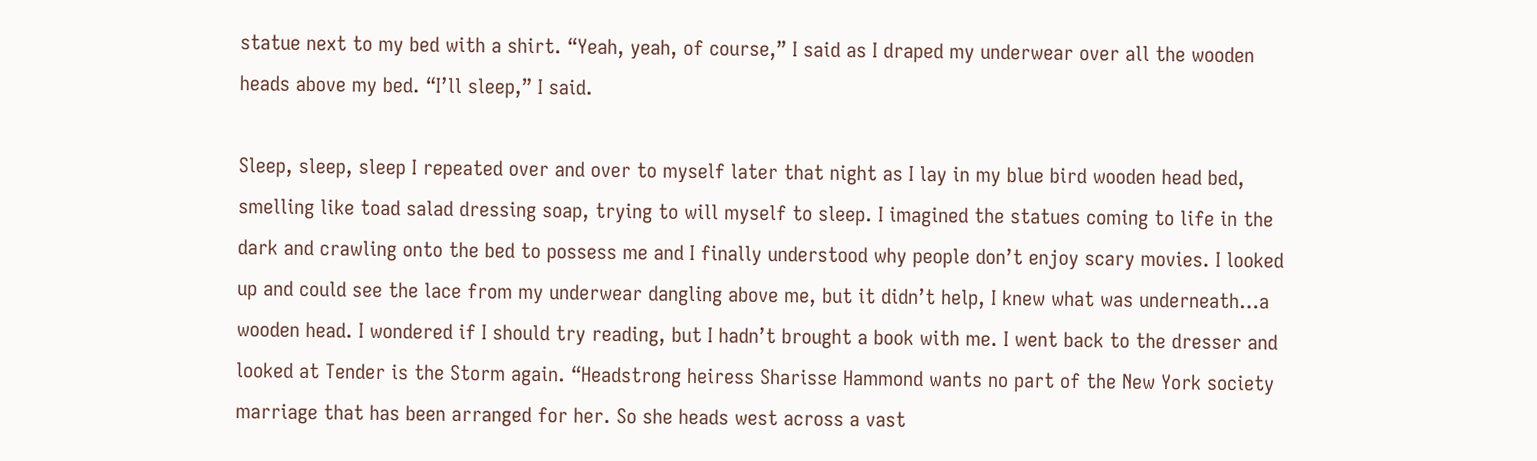statue next to my bed with a shirt. “Yeah, yeah, of course,” I said as I draped my underwear over all the wooden heads above my bed. “I’ll sleep,” I said.

Sleep, sleep, sleep I repeated over and over to myself later that night as I lay in my blue bird wooden head bed, smelling like toad salad dressing soap, trying to will myself to sleep. I imagined the statues coming to life in the dark and crawling onto the bed to possess me and I finally understood why people don’t enjoy scary movies. I looked up and could see the lace from my underwear dangling above me, but it didn’t help, I knew what was underneath…a wooden head. I wondered if I should try reading, but I hadn’t brought a book with me. I went back to the dresser and looked at Tender is the Storm again. “Headstrong heiress Sharisse Hammond wants no part of the New York society marriage that has been arranged for her. So she heads west across a vast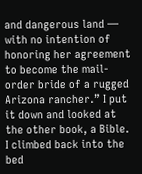and dangerous land — with no intention of honoring her agreement to become the mail-order bride of a rugged Arizona rancher.” I put it down and looked at the other book, a Bible. I climbed back into the bed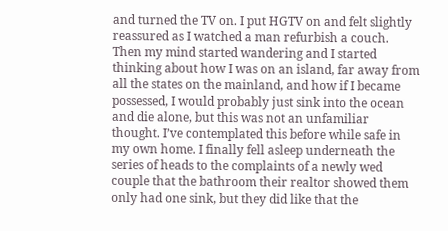and turned the TV on. I put HGTV on and felt slightly reassured as I watched a man refurbish a couch. Then my mind started wandering and I started thinking about how I was on an island, far away from all the states on the mainland, and how if I became possessed, I would probably just sink into the ocean and die alone, but this was not an unfamiliar thought. I’ve contemplated this before while safe in my own home. I finally fell asleep underneath the series of heads to the complaints of a newly wed couple that the bathroom their realtor showed them only had one sink, but they did like that the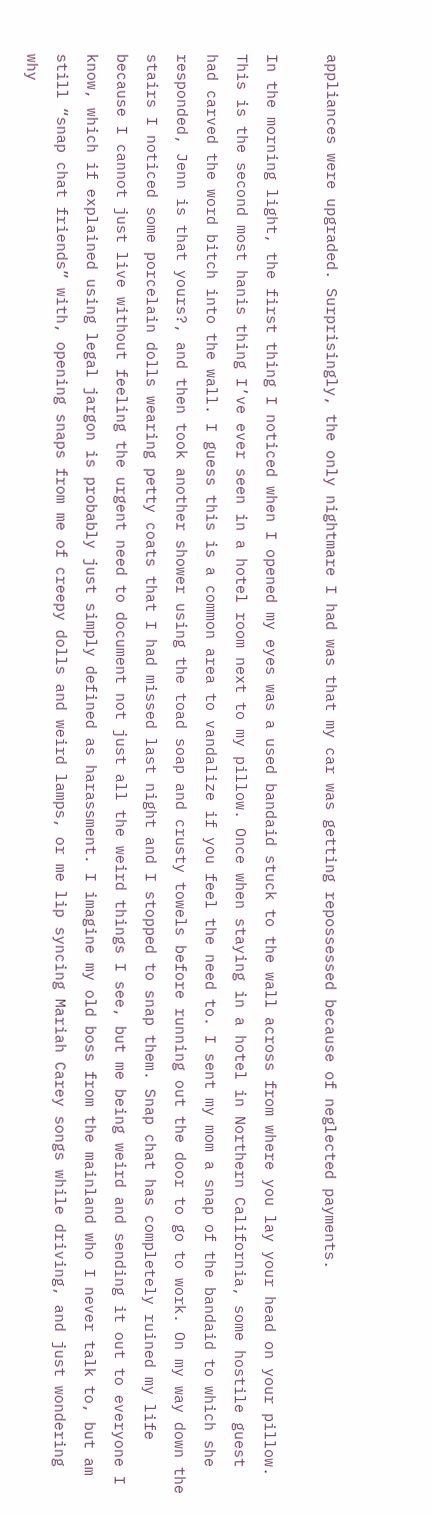appliances were upgraded. Surprisingly, the only nightmare I had was that my car was getting repossessed because of neglected payments.

In the morning light, the first thing I noticed when I opened my eyes was a used bandaid stuck to the wall across from where you lay your head on your pillow. This is the second most hanis thing I’ve ever seen in a hotel room next to my pillow. Once when staying in a hotel in Northern California, some hostile guest had carved the word bitch into the wall. I guess this is a common area to vandalize if you feel the need to. I sent my mom a snap of the bandaid to which she responded, Jenn is that yours?, and then took another shower using the toad soap and crusty towels before running out the door to go to work. On my way down the stairs I noticed some porcelain dolls wearing petty coats that I had missed last night and I stopped to snap them. Snap chat has completely ruined my life because I cannot just live without feeling the urgent need to document not just all the weird things I see, but me being weird and sending it out to everyone I know, which if explained using legal jargon is probably just simply defined as harassment. I imagine my old boss from the mainland who I never talk to, but am still “snap chat friends” with, opening snaps from me of creepy dolls and weird lamps, or me lip syncing Mariah Carey songs while driving, and just wondering why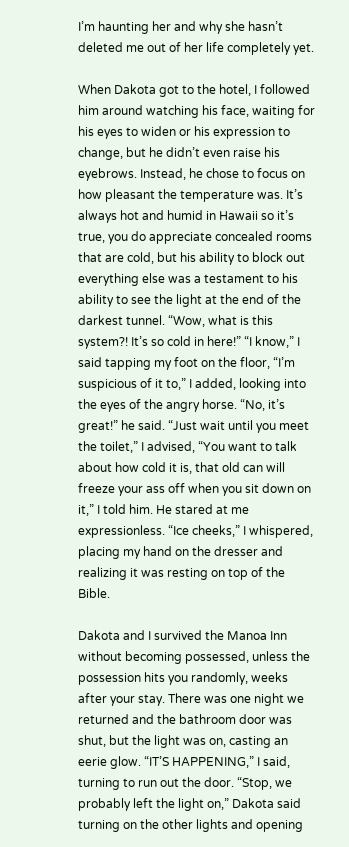I’m haunting her and why she hasn’t deleted me out of her life completely yet.

When Dakota got to the hotel, I followed him around watching his face, waiting for his eyes to widen or his expression to change, but he didn’t even raise his eyebrows. Instead, he chose to focus on how pleasant the temperature was. It’s always hot and humid in Hawaii so it’s true, you do appreciate concealed rooms that are cold, but his ability to block out everything else was a testament to his ability to see the light at the end of the darkest tunnel. “Wow, what is this system?! It’s so cold in here!” “I know,” I said tapping my foot on the floor, “I’m suspicious of it to,” I added, looking into the eyes of the angry horse. “No, it’s great!” he said. “Just wait until you meet the toilet,” I advised, “You want to talk about how cold it is, that old can will freeze your ass off when you sit down on it,” I told him. He stared at me expressionless. “Ice cheeks,” I whispered, placing my hand on the dresser and realizing it was resting on top of the Bible.

Dakota and I survived the Manoa Inn without becoming possessed, unless the possession hits you randomly, weeks after your stay. There was one night we returned and the bathroom door was shut, but the light was on, casting an eerie glow. “IT’S HAPPENING,” I said, turning to run out the door. “Stop, we probably left the light on,” Dakota said turning on the other lights and opening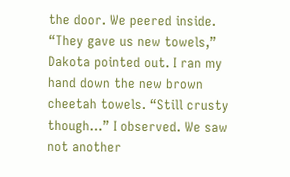the door. We peered inside. “They gave us new towels,” Dakota pointed out. I ran my hand down the new brown cheetah towels. “Still crusty though…” I observed. We saw not another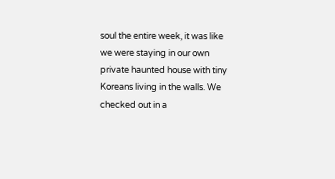soul the entire week, it was like we were staying in our own private haunted house with tiny Koreans living in the walls. We checked out in a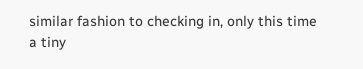similar fashion to checking in, only this time a tiny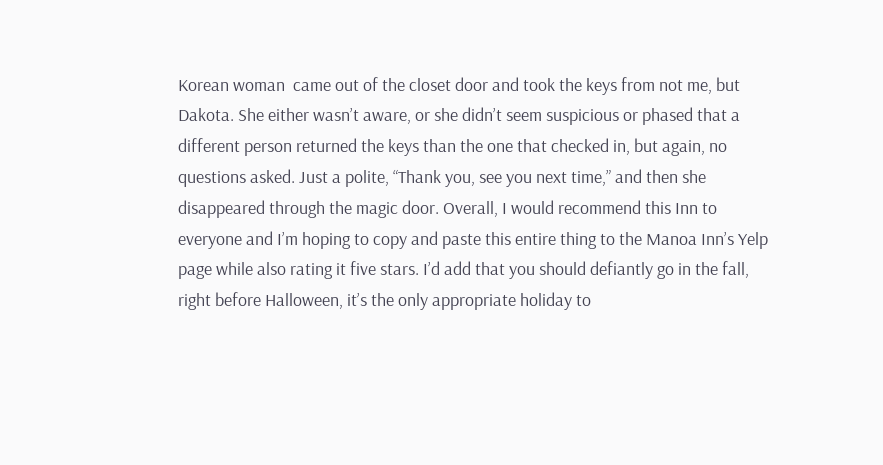Korean woman  came out of the closet door and took the keys from not me, but Dakota. She either wasn’t aware, or she didn’t seem suspicious or phased that a different person returned the keys than the one that checked in, but again, no questions asked. Just a polite, “Thank you, see you next time,” and then she disappeared through the magic door. Overall, I would recommend this Inn to everyone and I’m hoping to copy and paste this entire thing to the Manoa Inn’s Yelp page while also rating it five stars. I’d add that you should defiantly go in the fall, right before Halloween, it’s the only appropriate holiday to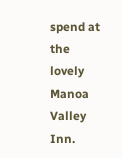spend at the lovely Manoa Valley Inn.